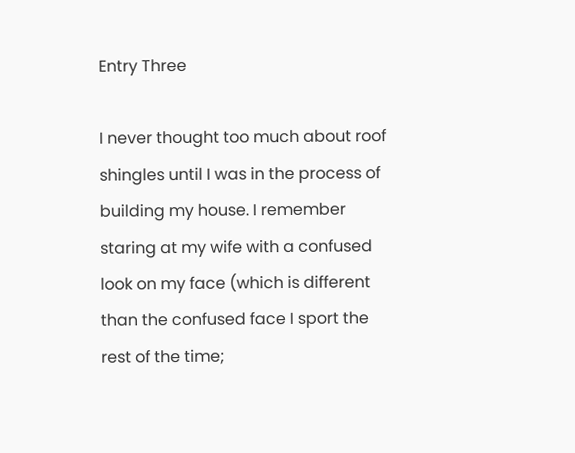Entry Three

I never thought too much about roof shingles until I was in the process of building my house. I remember staring at my wife with a confused look on my face (which is different than the confused face I sport the rest of the time;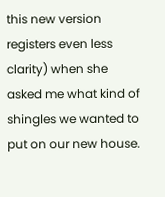this new version registers even less clarity) when she asked me what kind of shingles we wanted to put on our new house.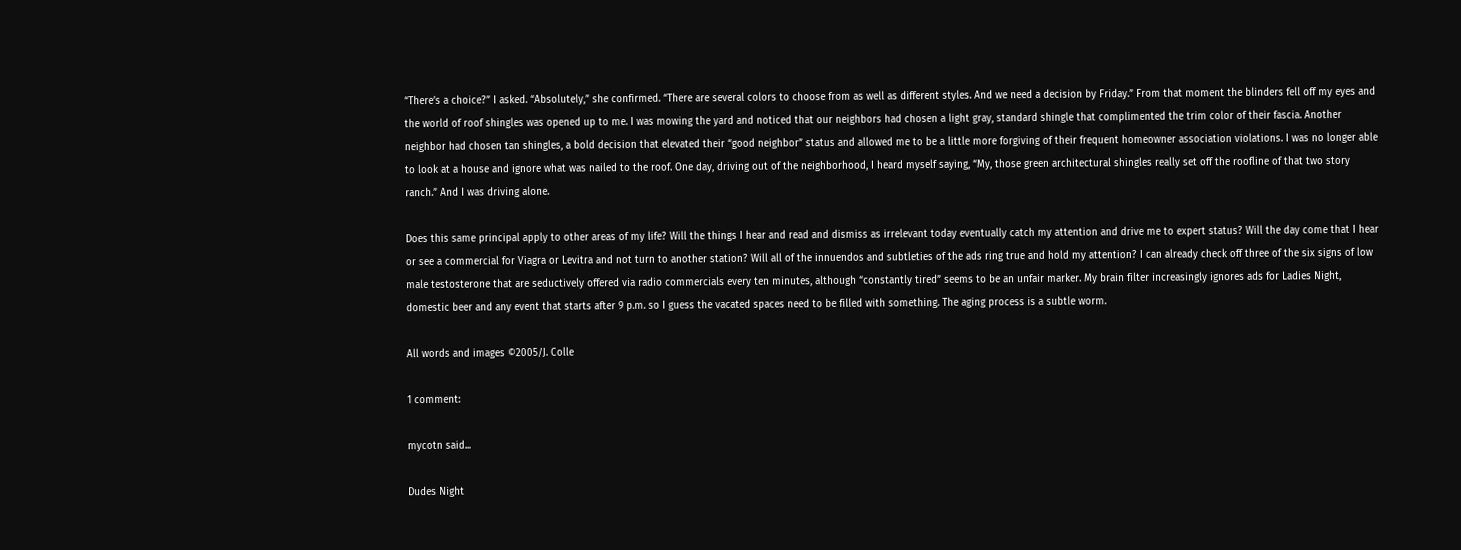“There’s a choice?” I asked. “Absolutely,” she confirmed. “There are several colors to choose from as well as different styles. And we need a decision by Friday.” From that moment the blinders fell off my eyes and the world of roof shingles was opened up to me. I was mowing the yard and noticed that our neighbors had chosen a light gray, standard shingle that complimented the trim color of their fascia. Another neighbor had chosen tan shingles, a bold decision that elevated their “good neighbor” status and allowed me to be a little more forgiving of their frequent homeowner association violations. I was no longer able to look at a house and ignore what was nailed to the roof. One day, driving out of the neighborhood, I heard myself saying, “My, those green architectural shingles really set off the roofline of that two story ranch.” And I was driving alone.

Does this same principal apply to other areas of my life? Will the things I hear and read and dismiss as irrelevant today eventually catch my attention and drive me to expert status? Will the day come that I hear or see a commercial for Viagra or Levitra and not turn to another station? Will all of the innuendos and subtleties of the ads ring true and hold my attention? I can already check off three of the six signs of low male testosterone that are seductively offered via radio commercials every ten minutes, although “constantly tired” seems to be an unfair marker. My brain filter increasingly ignores ads for Ladies Night, domestic beer and any event that starts after 9 p.m. so I guess the vacated spaces need to be filled with something. The aging process is a subtle worm.

All words and images ©2005/J. Colle

1 comment:

mycotn said...

Dudes Night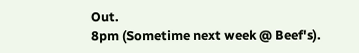Out.
8pm (Sometime next week @ Beef's).